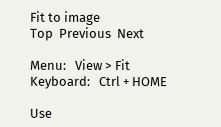Fit to image
Top  Previous  Next

Menu:   View > Fit
Keyboard:   Ctrl + HOME

Use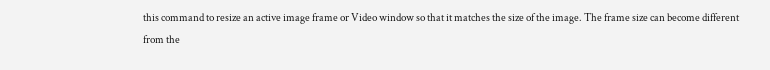this command to resize an active image frame or Video window so that it matches the size of the image. The frame size can become different from the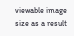viewable image size as a result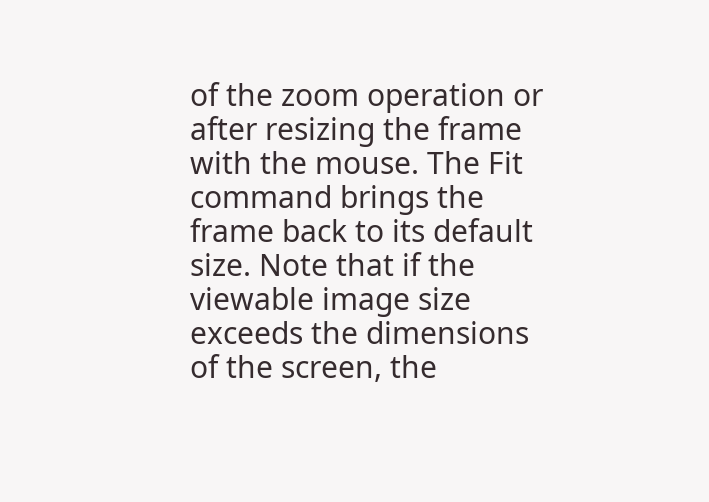of the zoom operation or after resizing the frame with the mouse. The Fit command brings the frame back to its default size. Note that if the viewable image size exceeds the dimensions of the screen, the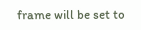frame will be set to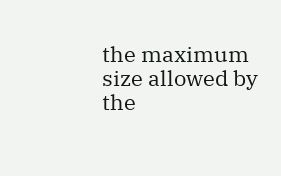the maximum size allowed by the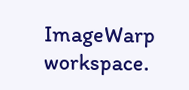ImageWarp workspace.